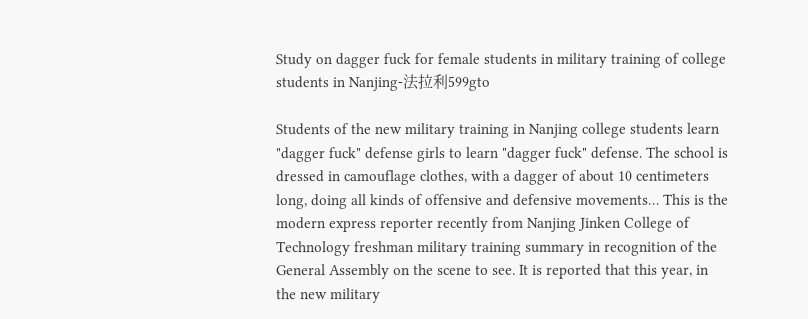Study on dagger fuck for female students in military training of college students in Nanjing-法拉利599gto

Students of the new military training in Nanjing college students learn "dagger fuck" defense girls to learn "dagger fuck" defense. The school is dressed in camouflage clothes, with a dagger of about 10 centimeters long, doing all kinds of offensive and defensive movements… This is the modern express reporter recently from Nanjing Jinken College of Technology freshman military training summary in recognition of the General Assembly on the scene to see. It is reported that this year, in the new military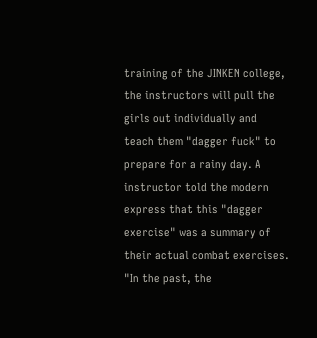training of the JINKEN college, the instructors will pull the girls out individually and teach them "dagger fuck" to prepare for a rainy day. A instructor told the modern express that this "dagger exercise" was a summary of their actual combat exercises. "In the past, the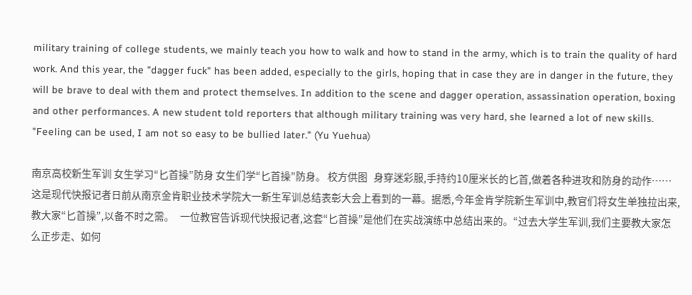military training of college students, we mainly teach you how to walk and how to stand in the army, which is to train the quality of hard work. And this year, the "dagger fuck" has been added, especially to the girls, hoping that in case they are in danger in the future, they will be brave to deal with them and protect themselves. In addition to the scene and dagger operation, assassination operation, boxing and other performances. A new student told reporters that although military training was very hard, she learned a lot of new skills. "Feeling can be used, I am not so easy to be bullied later." (Yu Yuehua)

南京高校新生军训 女生学习“匕首操”防身 女生们学“匕首操”防身。 校方供图   身穿迷彩服,手持约10厘米长的匕首,做着各种进攻和防身的动作……这是现代快报记者日前从南京金肯职业技术学院大一新生军训总结表彰大会上看到的一幕。据悉,今年金肯学院新生军训中,教官们将女生单独拉出来,教大家“匕首操”,以备不时之需。   一位教官告诉现代快报记者,这套“匕首操”是他们在实战演练中总结出来的。“过去大学生军训,我们主要教大家怎么正步走、如何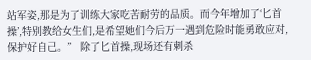站军姿,那是为了训练大家吃苦耐劳的品质。而今年增加了‘匕首操’,特别教给女生们,是希望她们今后万一遇到危险时能勇敢应对,保护好自己。”   除了匕首操,现场还有刺杀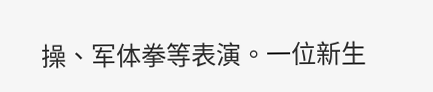操、军体拳等表演。一位新生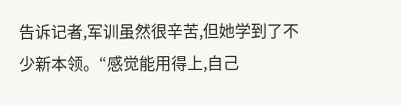告诉记者,军训虽然很辛苦,但她学到了不少新本领。“感觉能用得上,自己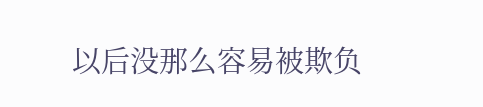以后没那么容易被欺负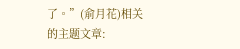了。”(俞月花)相关的主题文章: